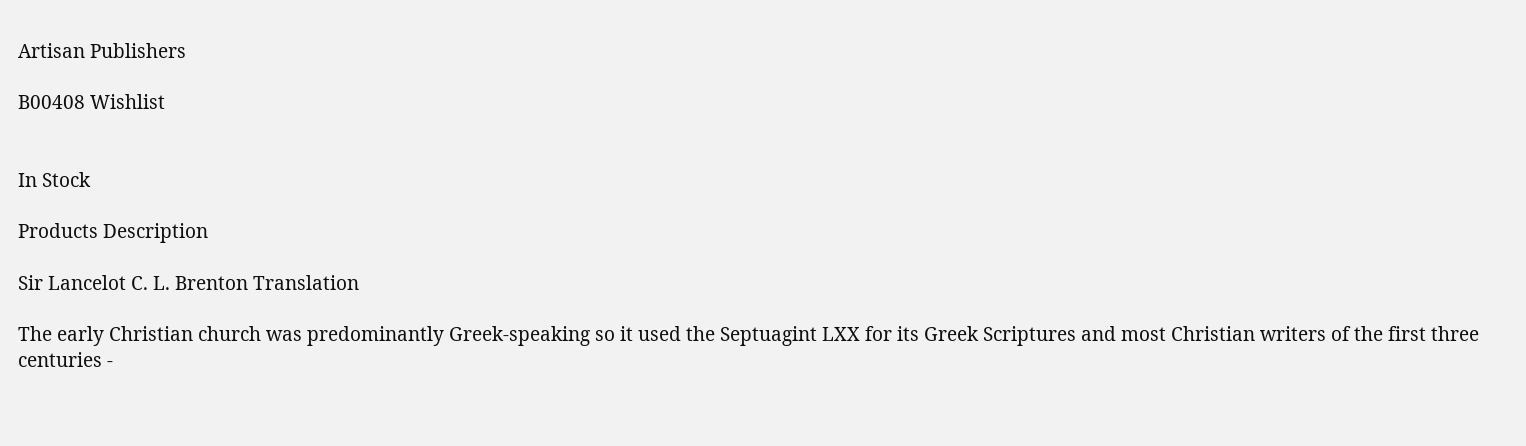Artisan Publishers

B00408 Wishlist


In Stock

Products Description

Sir Lancelot C. L. Brenton Translation

The early Christian church was predominantly Greek-speaking so it used the Septuagint LXX for its Greek Scriptures and most Christian writers of the first three centuries -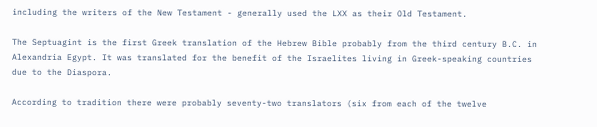including the writers of the New Testament - generally used the LXX as their Old Testament.

The Septuagint is the first Greek translation of the Hebrew Bible probably from the third century B.C. in Alexandria Egypt. It was translated for the benefit of the Israelites living in Greek-speaking countries due to the Diaspora.

According to tradition there were probably seventy-two translators (six from each of the twelve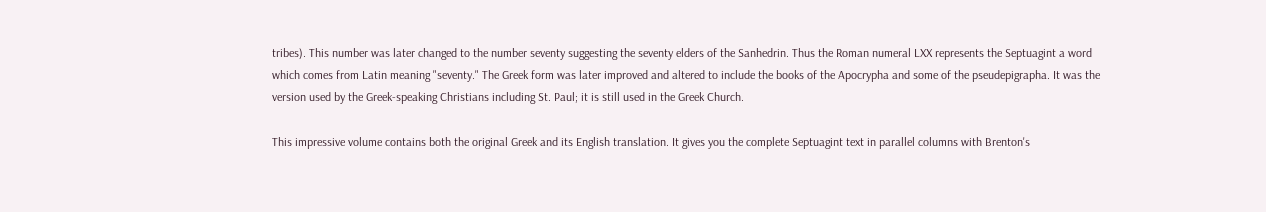tribes). This number was later changed to the number seventy suggesting the seventy elders of the Sanhedrin. Thus the Roman numeral LXX represents the Septuagint a word which comes from Latin meaning "seventy." The Greek form was later improved and altered to include the books of the Apocrypha and some of the pseudepigrapha. It was the version used by the Greek-speaking Christians including St. Paul; it is still used in the Greek Church.

This impressive volume contains both the original Greek and its English translation. It gives you the complete Septuagint text in parallel columns with Brenton's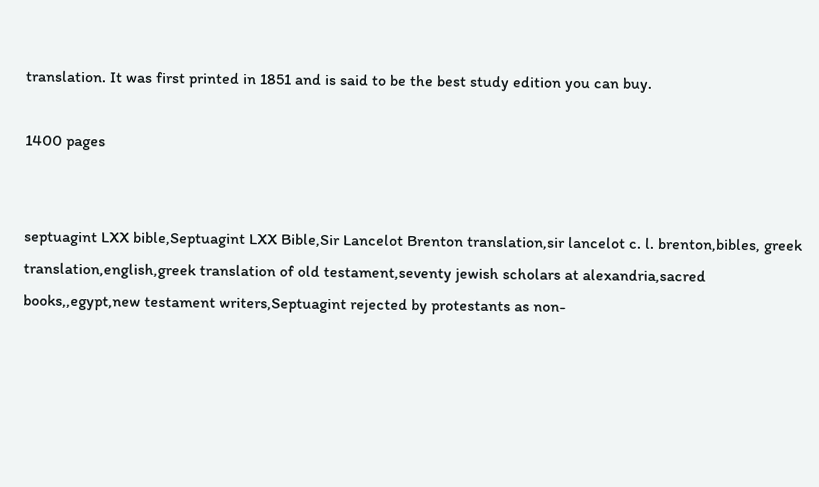translation. It was first printed in 1851 and is said to be the best study edition you can buy.

1400 pages


septuagint LXX bible,Septuagint LXX Bible,Sir Lancelot Brenton translation,sir lancelot c. l. brenton,bibles, greek translation,english,greek translation of old testament,seventy jewish scholars at alexandria,sacred books,,egypt,new testament writers,Septuagint rejected by protestants as non-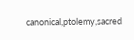canonical,ptolemy,sacred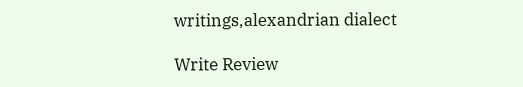writings,alexandrian dialect

Write Review